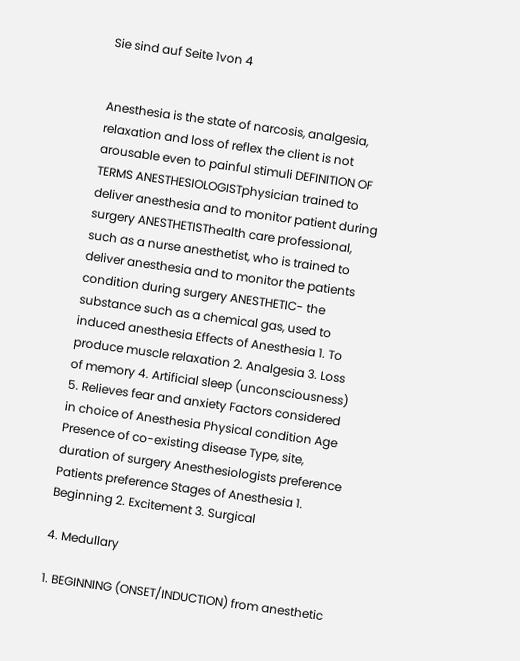Sie sind auf Seite 1von 4


Anesthesia is the state of narcosis, analgesia, relaxation and loss of reflex the client is not arousable even to painful stimuli DEFINITION OF TERMS ANESTHESIOLOGISTphysician trained to deliver anesthesia and to monitor patient during surgery ANESTHETISThealth care professional, such as a nurse anesthetist, who is trained to deliver anesthesia and to monitor the patients condition during surgery ANESTHETIC- the substance such as a chemical gas, used to induced anesthesia Effects of Anesthesia 1. To produce muscle relaxation 2. Analgesia 3. Loss of memory 4. Artificial sleep (unconsciousness) 5. Relieves fear and anxiety Factors considered in choice of Anesthesia Physical condition Age Presence of co-existing disease Type, site, duration of surgery Anesthesiologists preference Patients preference Stages of Anesthesia 1. Beginning 2. Excitement 3. Surgical

4. Medullary

1. BEGINNING (ONSET/INDUCTION) from anesthetic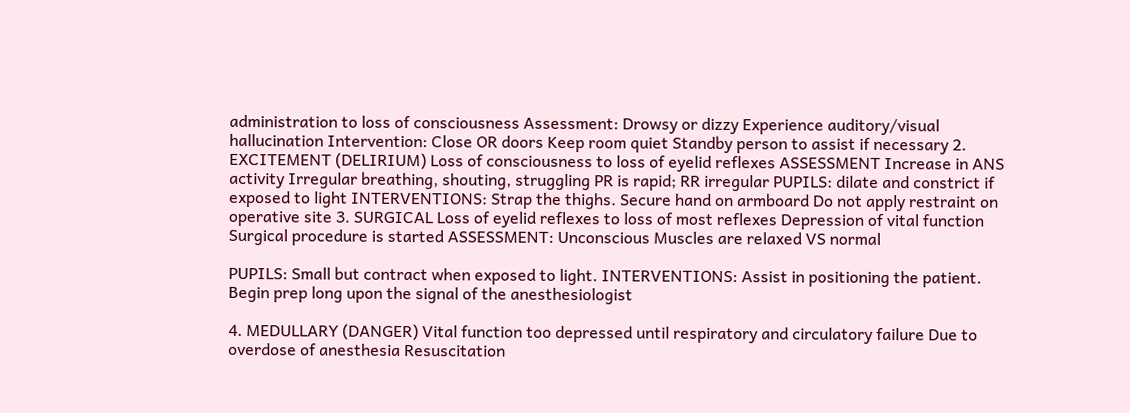administration to loss of consciousness Assessment: Drowsy or dizzy Experience auditory/visual hallucination Intervention: Close OR doors Keep room quiet Standby person to assist if necessary 2. EXCITEMENT (DELIRIUM) Loss of consciousness to loss of eyelid reflexes ASSESSMENT Increase in ANS activity Irregular breathing, shouting, struggling PR is rapid; RR irregular PUPILS: dilate and constrict if exposed to light INTERVENTIONS: Strap the thighs. Secure hand on armboard Do not apply restraint on operative site 3. SURGICAL Loss of eyelid reflexes to loss of most reflexes Depression of vital function Surgical procedure is started ASSESSMENT: Unconscious Muscles are relaxed VS normal

PUPILS: Small but contract when exposed to light. INTERVENTIONS: Assist in positioning the patient. Begin prep long upon the signal of the anesthesiologist

4. MEDULLARY (DANGER) Vital function too depressed until respiratory and circulatory failure Due to overdose of anesthesia Resuscitation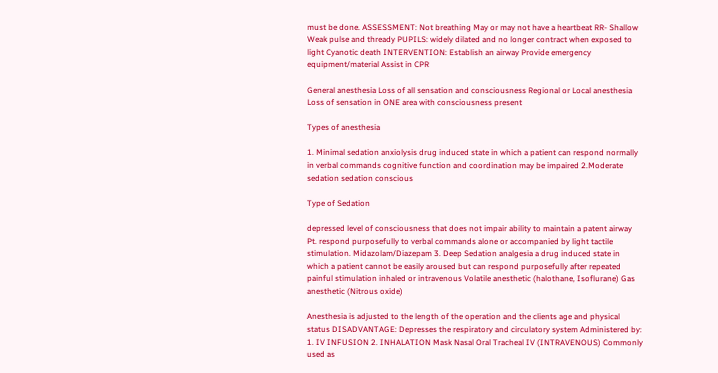must be done. ASSESSMENT: Not breathing May or may not have a heartbeat RR- Shallow Weak pulse and thready PUPILS: widely dilated and no longer contract when exposed to light Cyanotic death INTERVENTION: Establish an airway Provide emergency equipment/material Assist in CPR

General anesthesia Loss of all sensation and consciousness Regional or Local anesthesia Loss of sensation in ONE area with consciousness present

Types of anesthesia

1. Minimal sedation anxiolysis drug induced state in which a patient can respond normally in verbal commands cognitive function and coordination may be impaired 2.Moderate sedation sedation conscious

Type of Sedation

depressed level of consciousness that does not impair ability to maintain a patent airway Pt. respond purposefully to verbal commands alone or accompanied by light tactile stimulation. Midazolam/Diazepam 3. Deep Sedation analgesia a drug induced state in which a patient cannot be easily aroused but can respond purposefully after repeated painful stimulation inhaled or intravenous Volatile anesthetic (halothane, Isoflurane) Gas anesthetic (Nitrous oxide)

Anesthesia is adjusted to the length of the operation and the clients age and physical status DISADVANTAGE: Depresses the respiratory and circulatory system Administered by: 1. IV INFUSION 2. INHALATION Mask Nasal Oral Tracheal IV (INTRAVENOUS) Commonly used as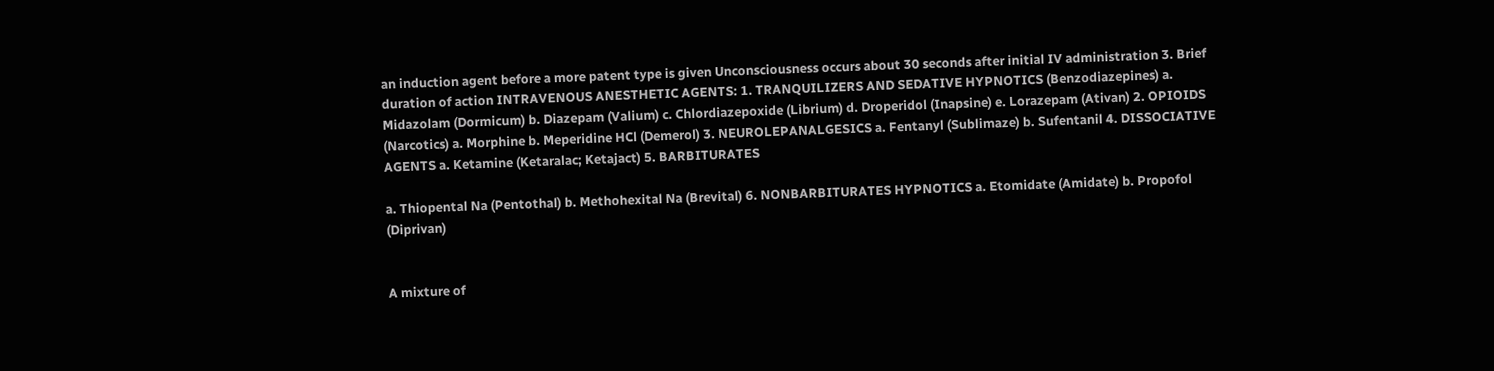an induction agent before a more patent type is given Unconsciousness occurs about 30 seconds after initial IV administration 3. Brief duration of action INTRAVENOUS ANESTHETIC AGENTS: 1. TRANQUILIZERS AND SEDATIVE HYPNOTICS (Benzodiazepines) a. Midazolam (Dormicum) b. Diazepam (Valium) c. Chlordiazepoxide (Librium) d. Droperidol (Inapsine) e. Lorazepam (Ativan) 2. OPIOIDS (Narcotics) a. Morphine b. Meperidine HCl (Demerol) 3. NEUROLEPANALGESICS a. Fentanyl (Sublimaze) b. Sufentanil 4. DISSOCIATIVE AGENTS a. Ketamine (Ketaralac; Ketajact) 5. BARBITURATES

a. Thiopental Na (Pentothal) b. Methohexital Na (Brevital) 6. NONBARBITURATES HYPNOTICS a. Etomidate (Amidate) b. Propofol (Diprivan)


A mixture of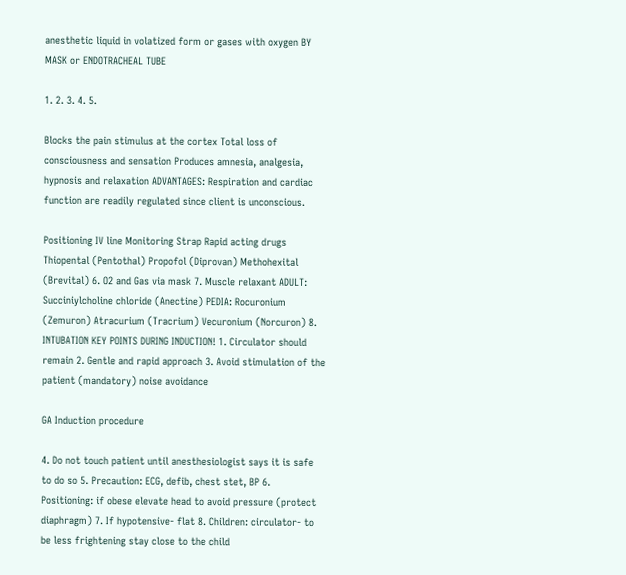anesthetic liquid in volatized form or gases with oxygen BY MASK or ENDOTRACHEAL TUBE

1. 2. 3. 4. 5.

Blocks the pain stimulus at the cortex Total loss of consciousness and sensation Produces amnesia, analgesia, hypnosis and relaxation ADVANTAGES: Respiration and cardiac function are readily regulated since client is unconscious.

Positioning IV line Monitoring Strap Rapid acting drugs Thiopental (Pentothal) Propofol (Diprovan) Methohexital (Brevital) 6. O2 and Gas via mask 7. Muscle relaxant ADULT: Succiniylcholine chloride (Anectine) PEDIA: Rocuronium (Zemuron) Atracurium (Tracrium) Vecuronium (Norcuron) 8. INTUBATION KEY POINTS DURING INDUCTION! 1. Circulator should remain 2. Gentle and rapid approach 3. Avoid stimulation of the patient (mandatory) noise avoidance

GA Induction procedure

4. Do not touch patient until anesthesiologist says it is safe to do so 5. Precaution: ECG, defib, chest stet, BP 6. Positioning: if obese elevate head to avoid pressure (protect diaphragm) 7. If hypotensive- flat 8. Children: circulator- to be less frightening stay close to the child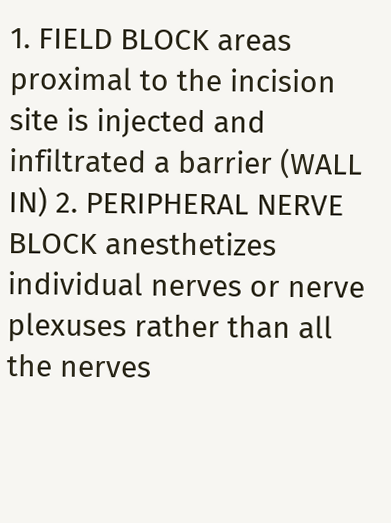1. FIELD BLOCK areas proximal to the incision site is injected and infiltrated a barrier (WALL IN) 2. PERIPHERAL NERVE BLOCK anesthetizes individual nerves or nerve plexuses rather than all the nerves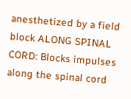anesthetized by a field block ALONG SPINAL CORD: Blocks impulses along the spinal cord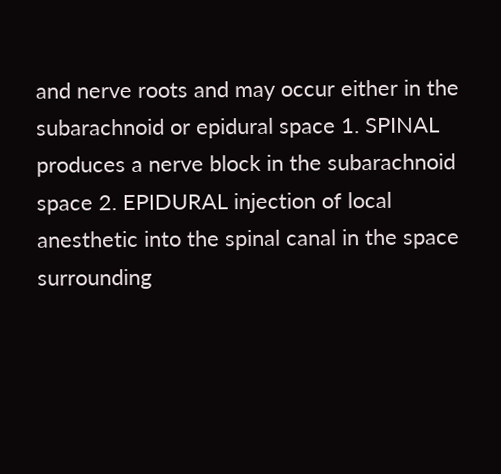and nerve roots and may occur either in the subarachnoid or epidural space 1. SPINAL produces a nerve block in the subarachnoid space 2. EPIDURAL injection of local anesthetic into the spinal canal in the space surrounding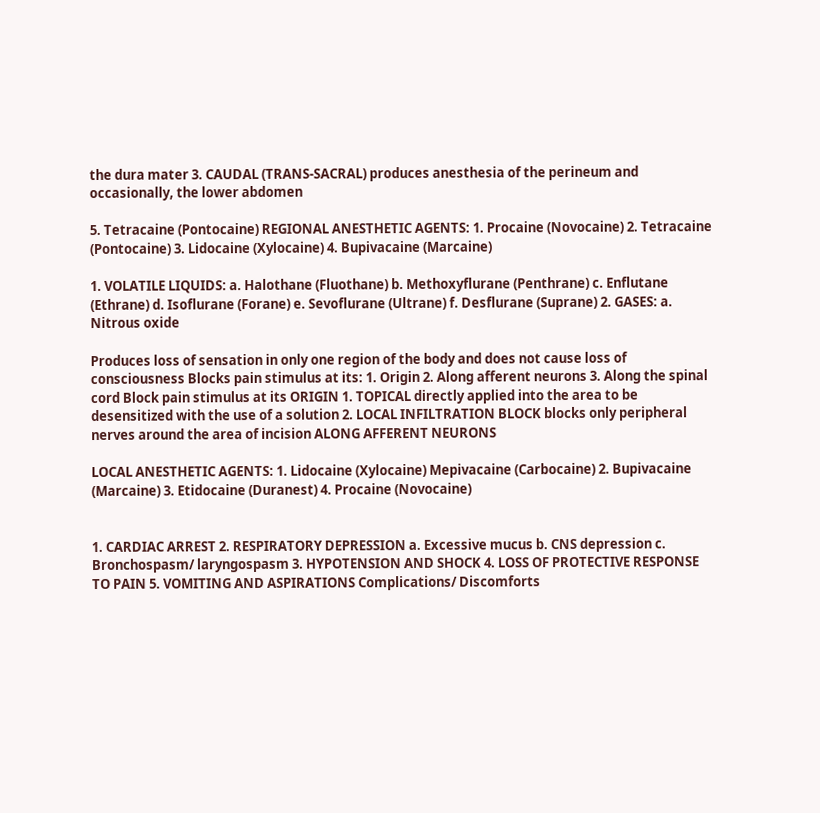the dura mater 3. CAUDAL (TRANS-SACRAL) produces anesthesia of the perineum and occasionally, the lower abdomen

5. Tetracaine (Pontocaine) REGIONAL ANESTHETIC AGENTS: 1. Procaine (Novocaine) 2. Tetracaine (Pontocaine) 3. Lidocaine (Xylocaine) 4. Bupivacaine (Marcaine)

1. VOLATILE LIQUIDS: a. Halothane (Fluothane) b. Methoxyflurane (Penthrane) c. Enflutane (Ethrane) d. Isoflurane (Forane) e. Sevoflurane (Ultrane) f. Desflurane (Suprane) 2. GASES: a. Nitrous oxide

Produces loss of sensation in only one region of the body and does not cause loss of consciousness Blocks pain stimulus at its: 1. Origin 2. Along afferent neurons 3. Along the spinal cord Block pain stimulus at its ORIGIN 1. TOPICAL directly applied into the area to be desensitized with the use of a solution 2. LOCAL INFILTRATION BLOCK blocks only peripheral nerves around the area of incision ALONG AFFERENT NEURONS

LOCAL ANESTHETIC AGENTS: 1. Lidocaine (Xylocaine) Mepivacaine (Carbocaine) 2. Bupivacaine (Marcaine) 3. Etidocaine (Duranest) 4. Procaine (Novocaine)


1. CARDIAC ARREST 2. RESPIRATORY DEPRESSION a. Excessive mucus b. CNS depression c. Bronchospasm/ laryngospasm 3. HYPOTENSION AND SHOCK 4. LOSS OF PROTECTIVE RESPONSE TO PAIN 5. VOMITING AND ASPIRATIONS Complications/ Discomforts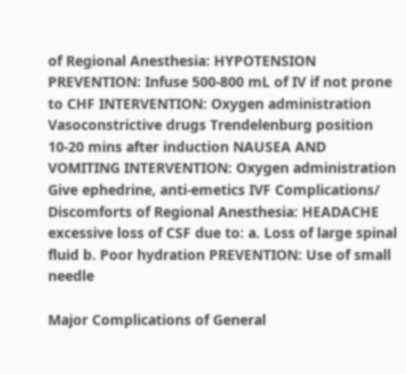of Regional Anesthesia: HYPOTENSION PREVENTION: Infuse 500-800 mL of IV if not prone to CHF INTERVENTION: Oxygen administration Vasoconstrictive drugs Trendelenburg position 10-20 mins after induction NAUSEA AND VOMITING INTERVENTION: Oxygen administration Give ephedrine, anti-emetics IVF Complications/ Discomforts of Regional Anesthesia: HEADACHE excessive loss of CSF due to: a. Loss of large spinal fluid b. Poor hydration PREVENTION: Use of small needle

Major Complications of General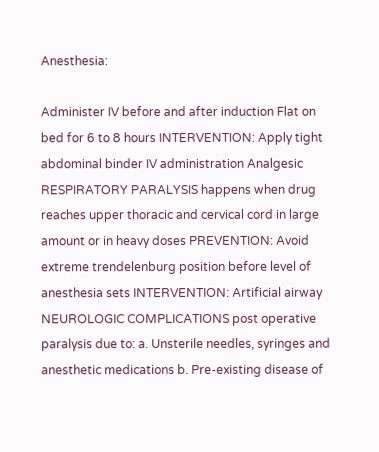Anesthesia:

Administer IV before and after induction Flat on bed for 6 to 8 hours INTERVENTION: Apply tight abdominal binder IV administration Analgesic RESPIRATORY PARALYSIS happens when drug reaches upper thoracic and cervical cord in large amount or in heavy doses PREVENTION: Avoid extreme trendelenburg position before level of anesthesia sets INTERVENTION: Artificial airway NEUROLOGIC COMPLICATIONS post operative paralysis due to: a. Unsterile needles, syringes and anesthetic medications b. Pre-existing disease of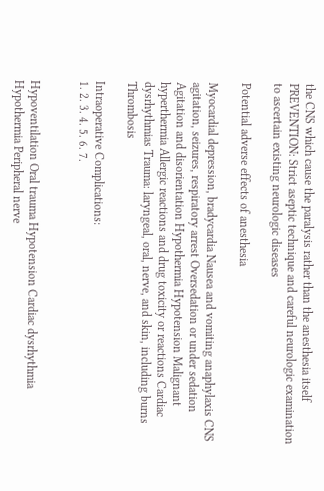the CNS which cause the paralysis rather than the anesthesia itself PREVENTION: Strict aseptic technique and careful neurologic examination to ascertain existing neurologic diseases

Potential adverse effects of anesthesia

Myocardial depression, bradycardia Nausea and vomiting anaphylaxis CNS agitation, seizures, respiratory arrest Oversedation or under sedation Agitation and disorientation Hypothermia Hypotension Malignant hyperthermia Allergic reactions and drug toxicity or reactions Cardiac dysrhythmias Trauma: laryngeal, oral, nerve, and skin, including burns Thrombosis

Intraoperative Complications:
1. 2. 3. 4. 5. 6. 7.


Hypoventilation Oral trauma Hypotension Cardiac dysrhythmia Hypothermia Peripheral nerve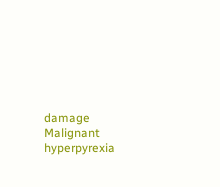damage Malignant hyperpyrexia